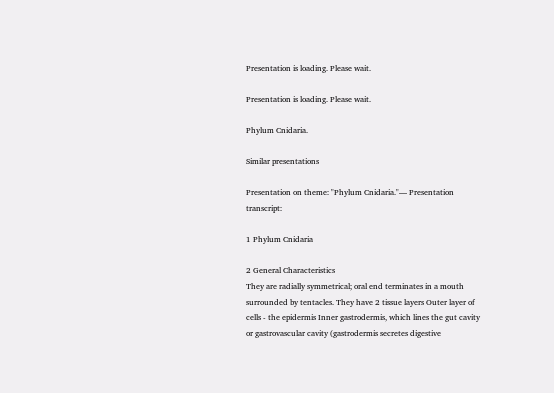Presentation is loading. Please wait.

Presentation is loading. Please wait.

Phylum Cnidaria.

Similar presentations

Presentation on theme: "Phylum Cnidaria."— Presentation transcript:

1 Phylum Cnidaria

2 General Characteristics
They are radially symmetrical; oral end terminates in a mouth surrounded by tentacles. They have 2 tissue layers Outer layer of cells - the epidermis Inner gastrodermis, which lines the gut cavity or gastrovascular cavity (gastrodermis secretes digestive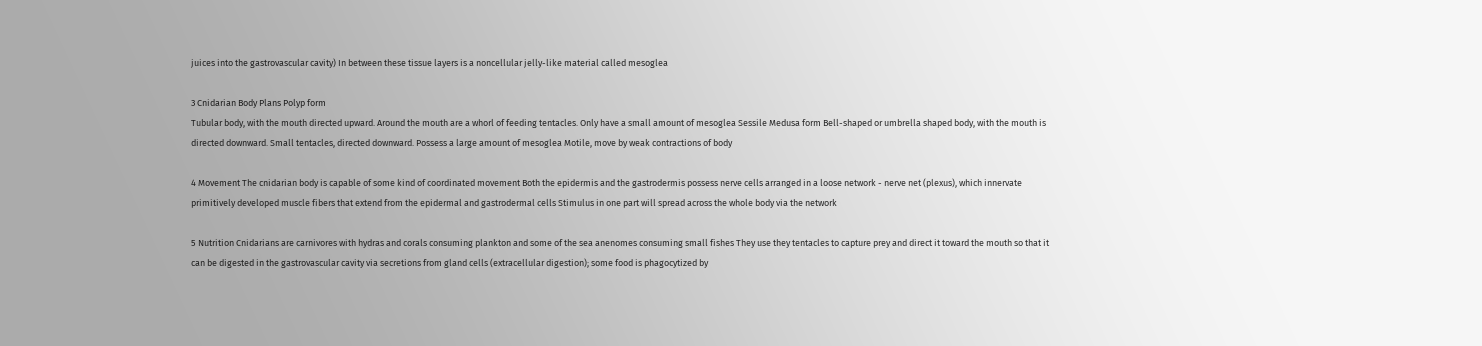juices into the gastrovascular cavity) In between these tissue layers is a noncellular jelly-like material called mesoglea

3 Cnidarian Body Plans Polyp form
Tubular body, with the mouth directed upward. Around the mouth are a whorl of feeding tentacles. Only have a small amount of mesoglea Sessile Medusa form Bell-shaped or umbrella shaped body, with the mouth is directed downward. Small tentacles, directed downward. Possess a large amount of mesoglea Motile, move by weak contractions of body

4 Movement The cnidarian body is capable of some kind of coordinated movement Both the epidermis and the gastrodermis possess nerve cells arranged in a loose network - nerve net (plexus), which innervate primitively developed muscle fibers that extend from the epidermal and gastrodermal cells Stimulus in one part will spread across the whole body via the network

5 Nutrition Cnidarians are carnivores with hydras and corals consuming plankton and some of the sea anenomes consuming small fishes They use they tentacles to capture prey and direct it toward the mouth so that it can be digested in the gastrovascular cavity via secretions from gland cells (extracellular digestion); some food is phagocytized by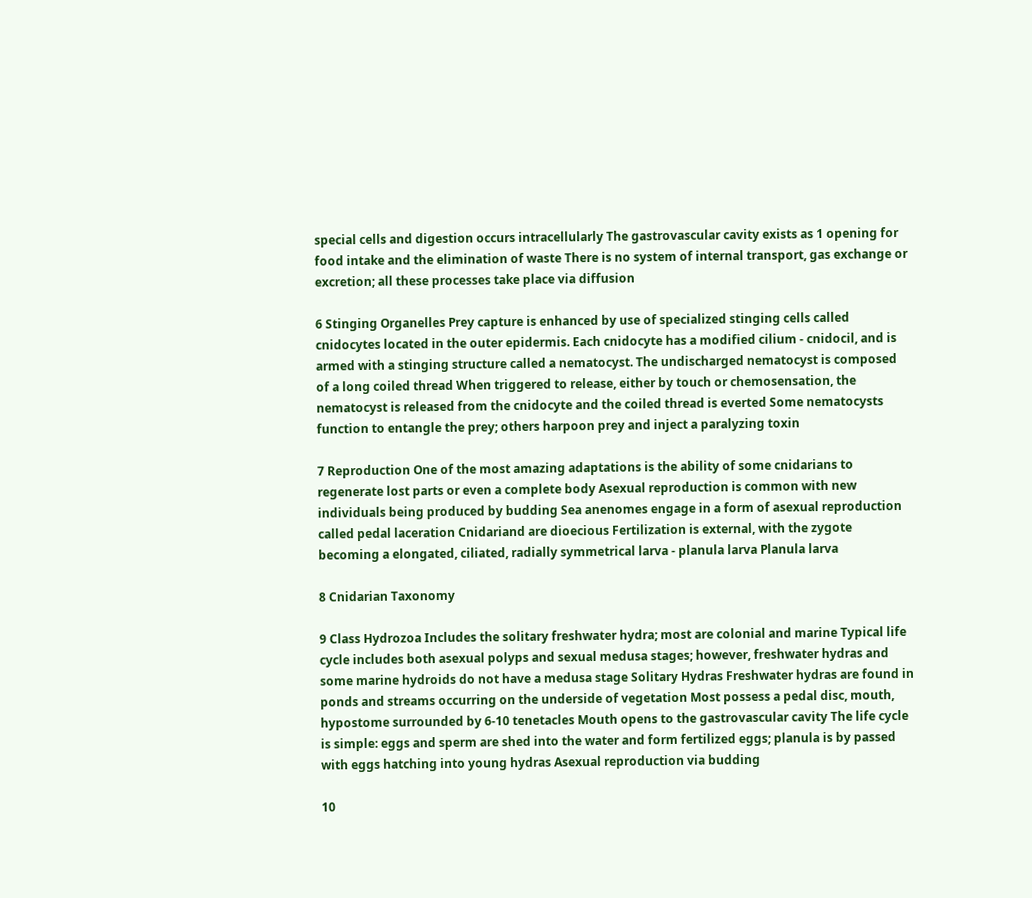special cells and digestion occurs intracellularly The gastrovascular cavity exists as 1 opening for food intake and the elimination of waste There is no system of internal transport, gas exchange or excretion; all these processes take place via diffusion

6 Stinging Organelles Prey capture is enhanced by use of specialized stinging cells called cnidocytes located in the outer epidermis. Each cnidocyte has a modified cilium - cnidocil, and is armed with a stinging structure called a nematocyst. The undischarged nematocyst is composed of a long coiled thread When triggered to release, either by touch or chemosensation, the nematocyst is released from the cnidocyte and the coiled thread is everted Some nematocysts function to entangle the prey; others harpoon prey and inject a paralyzing toxin

7 Reproduction One of the most amazing adaptations is the ability of some cnidarians to regenerate lost parts or even a complete body Asexual reproduction is common with new individuals being produced by budding Sea anenomes engage in a form of asexual reproduction called pedal laceration Cnidariand are dioecious Fertilization is external, with the zygote becoming a elongated, ciliated, radially symmetrical larva - planula larva Planula larva

8 Cnidarian Taxonomy

9 Class Hydrozoa Includes the solitary freshwater hydra; most are colonial and marine Typical life cycle includes both asexual polyps and sexual medusa stages; however, freshwater hydras and some marine hydroids do not have a medusa stage Solitary Hydras Freshwater hydras are found in ponds and streams occurring on the underside of vegetation Most possess a pedal disc, mouth, hypostome surrounded by 6-10 tenetacles Mouth opens to the gastrovascular cavity The life cycle is simple: eggs and sperm are shed into the water and form fertilized eggs; planula is by passed with eggs hatching into young hydras Asexual reproduction via budding

10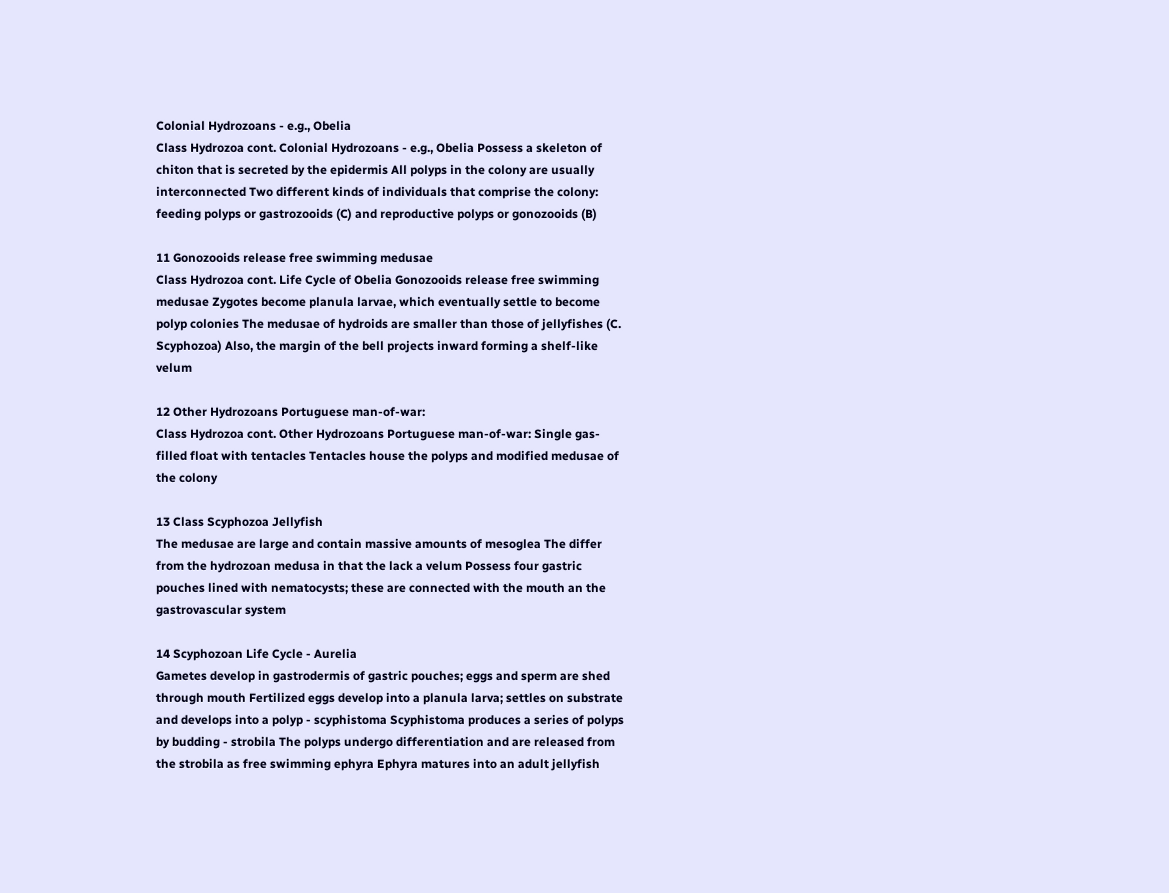Colonial Hydrozoans - e.g., Obelia
Class Hydrozoa cont. Colonial Hydrozoans - e.g., Obelia Possess a skeleton of chiton that is secreted by the epidermis All polyps in the colony are usually interconnected Two different kinds of individuals that comprise the colony: feeding polyps or gastrozooids (C) and reproductive polyps or gonozooids (B)

11 Gonozooids release free swimming medusae
Class Hydrozoa cont. Life Cycle of Obelia Gonozooids release free swimming medusae Zygotes become planula larvae, which eventually settle to become polyp colonies The medusae of hydroids are smaller than those of jellyfishes (C. Scyphozoa) Also, the margin of the bell projects inward forming a shelf-like velum

12 Other Hydrozoans Portuguese man-of-war:
Class Hydrozoa cont. Other Hydrozoans Portuguese man-of-war: Single gas-filled float with tentacles Tentacles house the polyps and modified medusae of the colony

13 Class Scyphozoa Jellyfish
The medusae are large and contain massive amounts of mesoglea The differ from the hydrozoan medusa in that the lack a velum Possess four gastric pouches lined with nematocysts; these are connected with the mouth an the gastrovascular system

14 Scyphozoan Life Cycle - Aurelia
Gametes develop in gastrodermis of gastric pouches; eggs and sperm are shed through mouth Fertilized eggs develop into a planula larva; settles on substrate and develops into a polyp - scyphistoma Scyphistoma produces a series of polyps by budding - strobila The polyps undergo differentiation and are released from the strobila as free swimming ephyra Ephyra matures into an adult jellyfish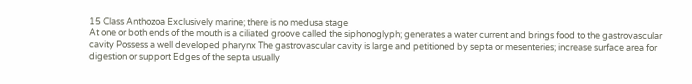15 Class Anthozoa Exclusively marine; there is no medusa stage
At one or both ends of the mouth is a ciliated groove called the siphonoglyph; generates a water current and brings food to the gastrovascular cavity Possess a well developed pharynx The gastrovascular cavity is large and petitioned by septa or mesenteries; increase surface area for digestion or support Edges of the septa usually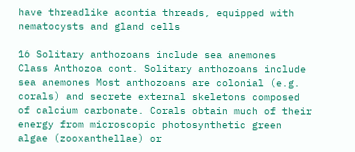have threadlike acontia threads, equipped with nematocysts and gland cells

16 Solitary anthozoans include sea anemones
Class Anthozoa cont. Solitary anthozoans include sea anemones Most anthozoans are colonial (e.g. corals) and secrete external skeletons composed of calcium carbonate. Corals obtain much of their energy from microscopic photosynthetic green algae (zooxanthellae) or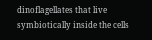dinoflagellates that live symbiotically inside the cells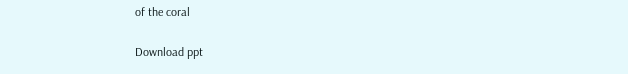of the coral

Download ppt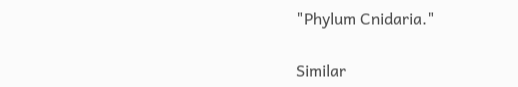"Phylum Cnidaria."

Similar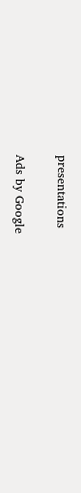presentations

Ads by Google